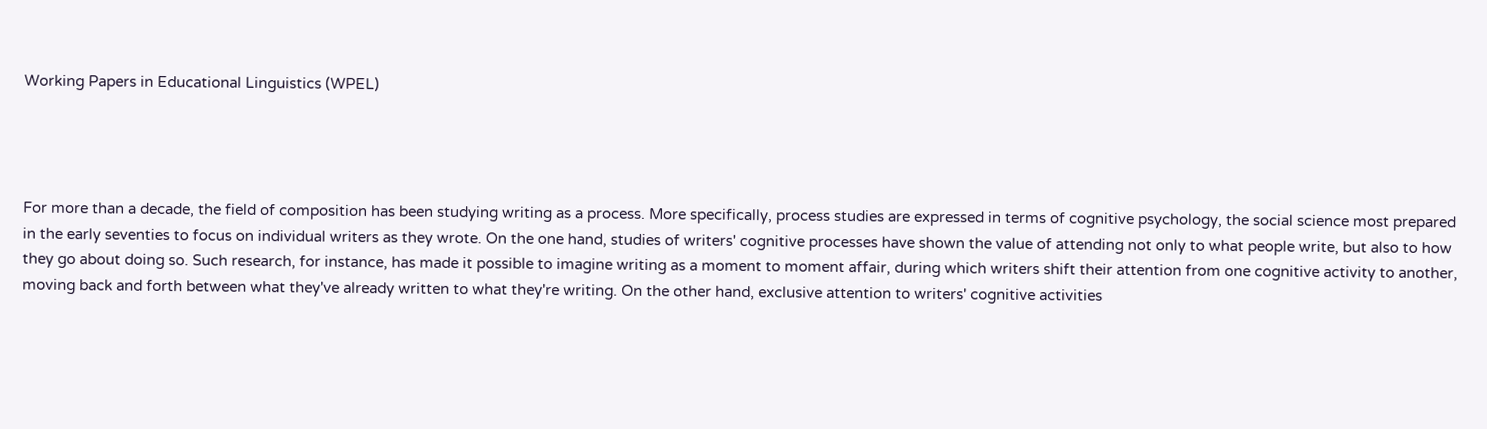Working Papers in Educational Linguistics (WPEL)




For more than a decade, the field of composition has been studying writing as a process. More specifically, process studies are expressed in terms of cognitive psychology, the social science most prepared in the early seventies to focus on individual writers as they wrote. On the one hand, studies of writers' cognitive processes have shown the value of attending not only to what people write, but also to how they go about doing so. Such research, for instance, has made it possible to imagine writing as a moment to moment affair, during which writers shift their attention from one cognitive activity to another, moving back and forth between what they've already written to what they're writing. On the other hand, exclusive attention to writers' cognitive activities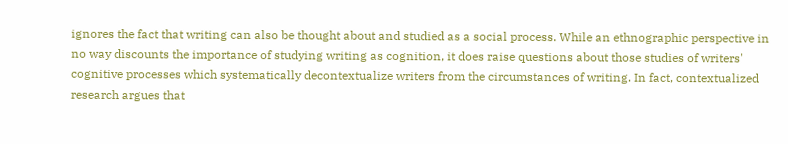ignores the fact that writing can also be thought about and studied as a social process. While an ethnographic perspective in no way discounts the importance of studying writing as cognition, it does raise questions about those studies of writers' cognitive processes which systematically decontextualize writers from the circumstances of writing. In fact, contextualized research argues that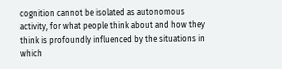cognition cannot be isolated as autonomous activity, for what people think about and how they think is profoundly influenced by the situations in which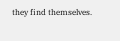they find themselves.